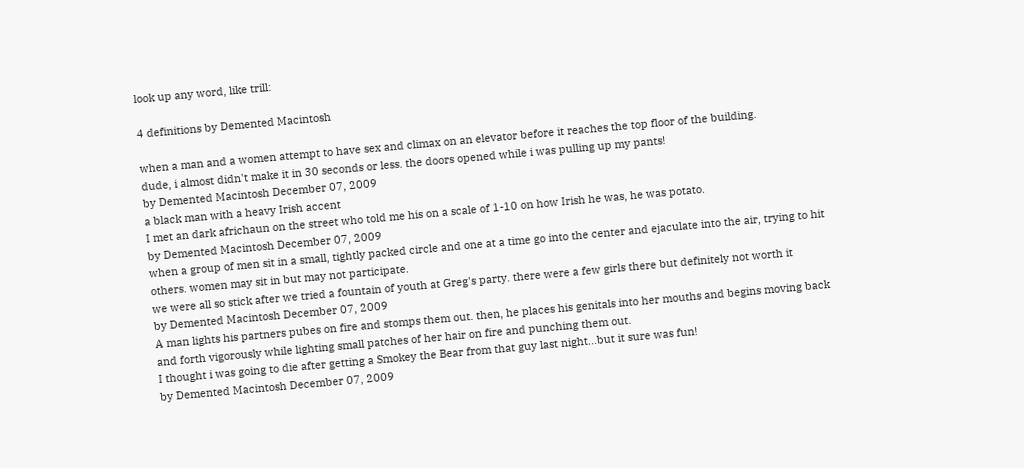look up any word, like trill:

4 definitions by Demented Macintosh

when a man and a women attempt to have sex and climax on an elevator before it reaches the top floor of the building.
dude, i almost didn't make it in 30 seconds or less. the doors opened while i was pulling up my pants!
by Demented Macintosh December 07, 2009
a black man with a heavy Irish accent
I met an dark africhaun on the street who told me his on a scale of 1-10 on how Irish he was, he was potato.
by Demented Macintosh December 07, 2009
when a group of men sit in a small, tightly packed circle and one at a time go into the center and ejaculate into the air, trying to hit others. women may sit in but may not participate.
we were all so stick after we tried a fountain of youth at Greg's party. there were a few girls there but definitely not worth it
by Demented Macintosh December 07, 2009
A man lights his partners pubes on fire and stomps them out. then, he places his genitals into her mouths and begins moving back and forth vigorously while lighting small patches of her hair on fire and punching them out.
I thought i was going to die after getting a Smokey the Bear from that guy last night...but it sure was fun!
by Demented Macintosh December 07, 2009